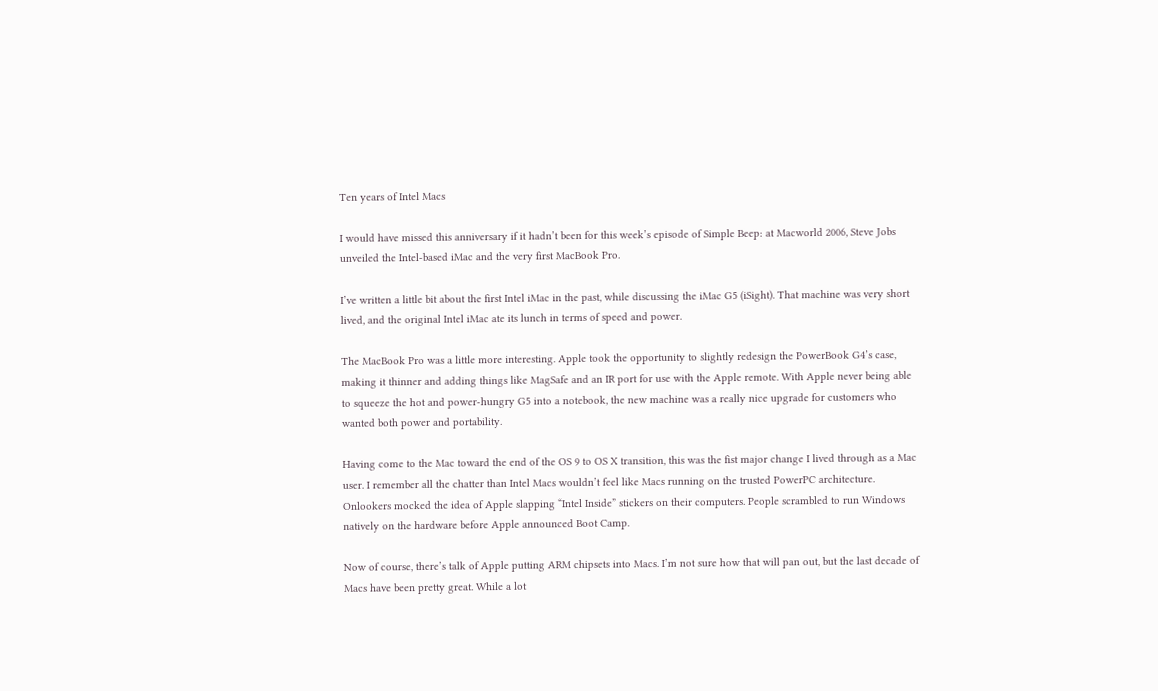Ten years of Intel Macs

I would have missed this anniversary if it hadn’t been for this week’s episode of Simple Beep: at Macworld 2006, Steve Jobs unveiled the Intel-based iMac and the very first MacBook Pro.

I’ve written a little bit about the first Intel iMac in the past, while discussing the iMac G5 (iSight). That machine was very short lived, and the original Intel iMac ate its lunch in terms of speed and power.

The MacBook Pro was a little more interesting. Apple took the opportunity to slightly redesign the PowerBook G4’s case, making it thinner and adding things like MagSafe and an IR port for use with the Apple remote. With Apple never being able to squeeze the hot and power-hungry G5 into a notebook, the new machine was a really nice upgrade for customers who wanted both power and portability.

Having come to the Mac toward the end of the OS 9 to OS X transition, this was the fist major change I lived through as a Mac user. I remember all the chatter than Intel Macs wouldn’t feel like Macs running on the trusted PowerPC architecture. Onlookers mocked the idea of Apple slapping “Intel Inside” stickers on their computers. People scrambled to run Windows natively on the hardware before Apple announced Boot Camp.

Now of course, there’s talk of Apple putting ARM chipsets into Macs. I’m not sure how that will pan out, but the last decade of Macs have been pretty great. While a lot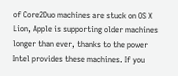of Core2Duo machines are stuck on OS X Lion, Apple is supporting older machines longer than ever, thanks to the power Intel provides these machines. If you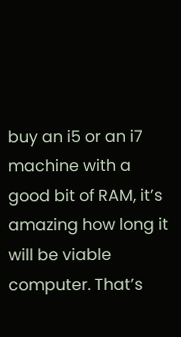buy an i5 or an i7 machine with a good bit of RAM, it’s amazing how long it will be viable computer. That’s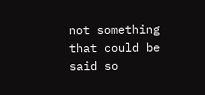not something that could be said so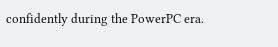confidently during the PowerPC era.